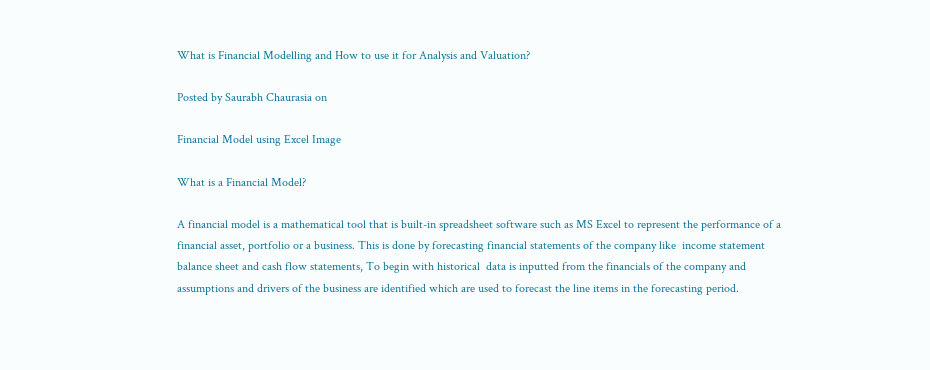What is Financial Modelling and How to use it for Analysis and Valuation?

Posted by Saurabh Chaurasia on

Financial Model using Excel Image

What is a Financial Model?

A financial model is a mathematical tool that is built-in spreadsheet software such as MS Excel to represent the performance of a financial asset, portfolio or a business. This is done by forecasting financial statements of the company like  income statement balance sheet and cash flow statements, To begin with historical  data is inputted from the financials of the company and assumptions and drivers of the business are identified which are used to forecast the line items in the forecasting period.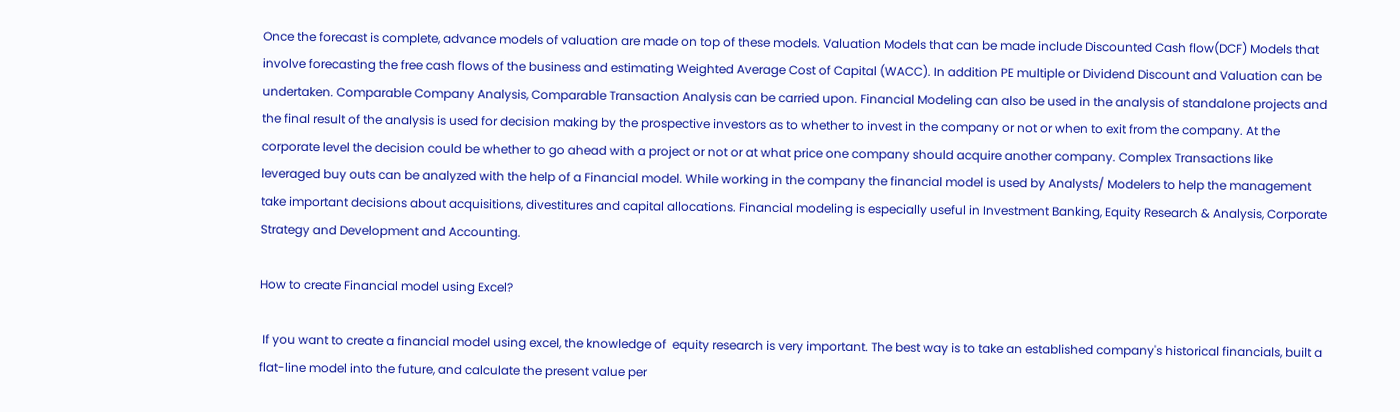Once the forecast is complete, advance models of valuation are made on top of these models. Valuation Models that can be made include Discounted Cash flow(DCF) Models that involve forecasting the free cash flows of the business and estimating Weighted Average Cost of Capital (WACC). In addition PE multiple or Dividend Discount and Valuation can be undertaken. Comparable Company Analysis, Comparable Transaction Analysis can be carried upon. Financial Modeling can also be used in the analysis of standalone projects and the final result of the analysis is used for decision making by the prospective investors as to whether to invest in the company or not or when to exit from the company. At the corporate level the decision could be whether to go ahead with a project or not or at what price one company should acquire another company. Complex Transactions like leveraged buy outs can be analyzed with the help of a Financial model. While working in the company the financial model is used by Analysts/ Modelers to help the management take important decisions about acquisitions, divestitures and capital allocations. Financial modeling is especially useful in Investment Banking, Equity Research & Analysis, Corporate Strategy and Development and Accounting.

How to create Financial model using Excel?

 If you want to create a financial model using excel, the knowledge of  equity research is very important. The best way is to take an established company's historical financials, built a flat-line model into the future, and calculate the present value per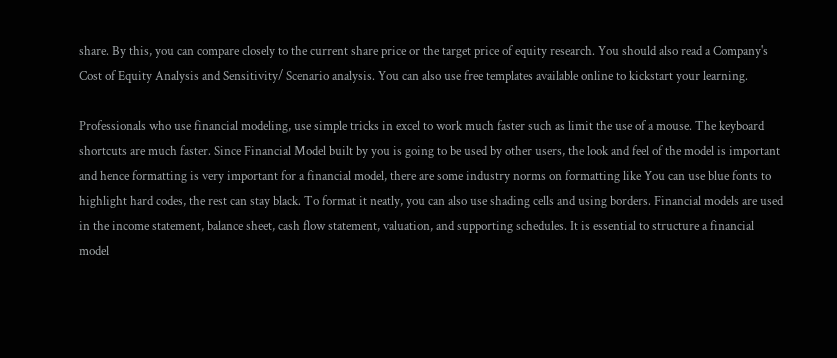share. By this, you can compare closely to the current share price or the target price of equity research. You should also read a Company's Cost of Equity Analysis and Sensitivity/ Scenario analysis. You can also use free templates available online to kickstart your learning.

Professionals who use financial modeling, use simple tricks in excel to work much faster such as limit the use of a mouse. The keyboard shortcuts are much faster. Since Financial Model built by you is going to be used by other users, the look and feel of the model is important and hence formatting is very important for a financial model, there are some industry norms on formatting like You can use blue fonts to highlight hard codes, the rest can stay black. To format it neatly, you can also use shading cells and using borders. Financial models are used in the income statement, balance sheet, cash flow statement, valuation, and supporting schedules. It is essential to structure a financial model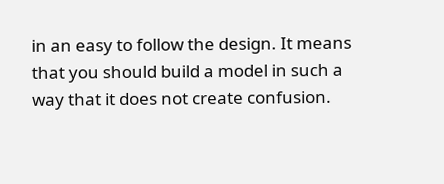in an easy to follow the design. It means that you should build a model in such a way that it does not create confusion.